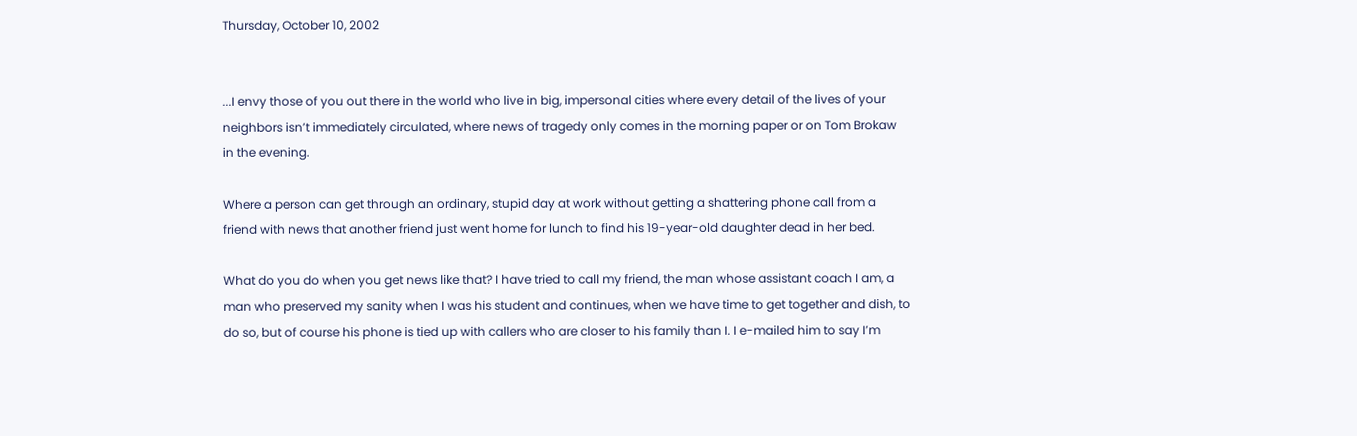Thursday, October 10, 2002


...I envy those of you out there in the world who live in big, impersonal cities where every detail of the lives of your neighbors isn’t immediately circulated, where news of tragedy only comes in the morning paper or on Tom Brokaw in the evening.

Where a person can get through an ordinary, stupid day at work without getting a shattering phone call from a friend with news that another friend just went home for lunch to find his 19-year-old daughter dead in her bed.

What do you do when you get news like that? I have tried to call my friend, the man whose assistant coach I am, a man who preserved my sanity when I was his student and continues, when we have time to get together and dish, to do so, but of course his phone is tied up with callers who are closer to his family than I. I e-mailed him to say I’m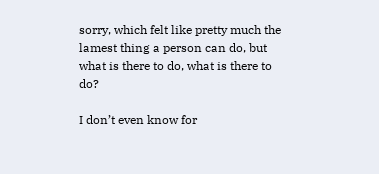sorry, which felt like pretty much the lamest thing a person can do, but what is there to do, what is there to do?

I don’t even know for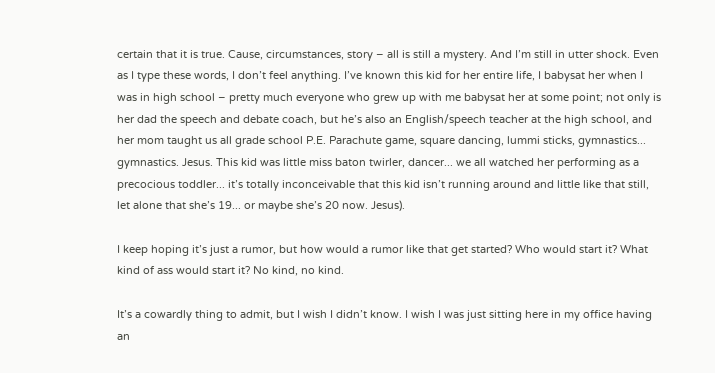certain that it is true. Cause, circumstances, story – all is still a mystery. And I’m still in utter shock. Even as I type these words, I don’t feel anything. I’ve known this kid for her entire life, I babysat her when I was in high school – pretty much everyone who grew up with me babysat her at some point; not only is her dad the speech and debate coach, but he’s also an English/speech teacher at the high school, and her mom taught us all grade school P.E. Parachute game, square dancing, lummi sticks, gymnastics... gymnastics. Jesus. This kid was little miss baton twirler, dancer... we all watched her performing as a precocious toddler... it’s totally inconceivable that this kid isn’t running around and little like that still, let alone that she’s 19... or maybe she’s 20 now. Jesus).

I keep hoping it’s just a rumor, but how would a rumor like that get started? Who would start it? What kind of ass would start it? No kind, no kind.

It’s a cowardly thing to admit, but I wish I didn’t know. I wish I was just sitting here in my office having an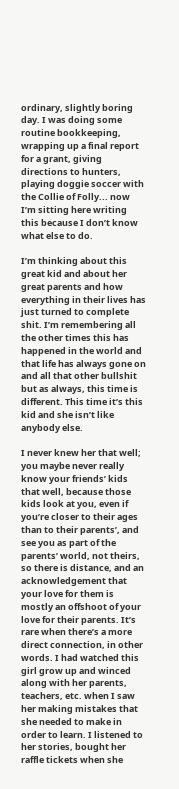ordinary, slightly boring day. I was doing some routine bookkeeping, wrapping up a final report for a grant, giving directions to hunters, playing doggie soccer with the Collie of Folly... now I’m sitting here writing this because I don’t know what else to do.

I’m thinking about this great kid and about her great parents and how everything in their lives has just turned to complete shit. I’m remembering all the other times this has happened in the world and that life has always gone on and all that other bullshit but as always, this time is different. This time it’s this kid and she isn’t like anybody else.

I never knew her that well; you maybe never really know your friends’ kids that well, because those kids look at you, even if you’re closer to their ages than to their parents’, and see you as part of the parents’ world, not theirs, so there is distance, and an acknowledgement that your love for them is mostly an offshoot of your love for their parents. It’s rare when there’s a more direct connection, in other words. I had watched this girl grow up and winced along with her parents, teachers, etc. when I saw her making mistakes that she needed to make in order to learn. I listened to her stories, bought her raffle tickets when she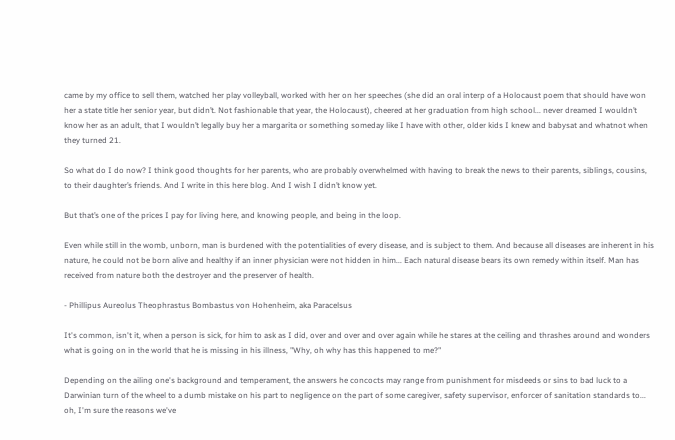came by my office to sell them, watched her play volleyball, worked with her on her speeches (she did an oral interp of a Holocaust poem that should have won her a state title her senior year, but didn’t. Not fashionable that year, the Holocaust), cheered at her graduation from high school... never dreamed I wouldn’t know her as an adult, that I wouldn’t legally buy her a margarita or something someday like I have with other, older kids I knew and babysat and whatnot when they turned 21.

So what do I do now? I think good thoughts for her parents, who are probably overwhelmed with having to break the news to their parents, siblings, cousins, to their daughter’s friends. And I write in this here blog. And I wish I didn’t know yet.

But that’s one of the prices I pay for living here, and knowing people, and being in the loop.

Even while still in the womb, unborn, man is burdened with the potentialities of every disease, and is subject to them. And because all diseases are inherent in his nature, he could not be born alive and healthy if an inner physician were not hidden in him... Each natural disease bears its own remedy within itself. Man has received from nature both the destroyer and the preserver of health.

- Phillipus Aureolus Theophrastus Bombastus von Hohenheim, aka Paracelsus

It's common, isn't it, when a person is sick, for him to ask as I did, over and over and over again while he stares at the ceiling and thrashes around and wonders what is going on in the world that he is missing in his illness, "Why, oh why has this happened to me?"

Depending on the ailing one's background and temperament, the answers he concocts may range from punishment for misdeeds or sins to bad luck to a Darwinian turn of the wheel to a dumb mistake on his part to negligence on the part of some caregiver, safety supervisor, enforcer of sanitation standards to... oh, I'm sure the reasons we've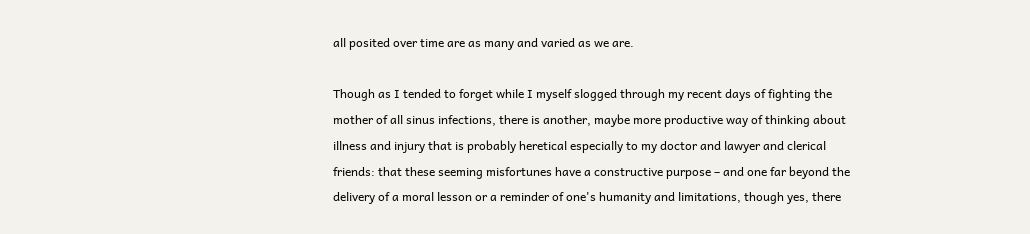all posited over time are as many and varied as we are.

Though as I tended to forget while I myself slogged through my recent days of fighting the mother of all sinus infections, there is another, maybe more productive way of thinking about illness and injury that is probably heretical especially to my doctor and lawyer and clerical friends: that these seeming misfortunes have a constructive purpose – and one far beyond the delivery of a moral lesson or a reminder of one's humanity and limitations, though yes, there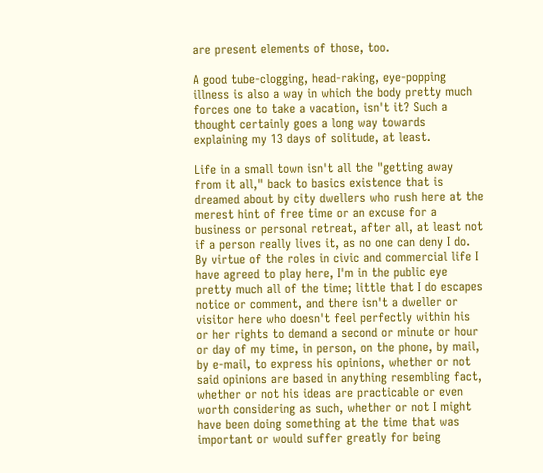are present elements of those, too.

A good tube-clogging, head-raking, eye-popping illness is also a way in which the body pretty much forces one to take a vacation, isn't it? Such a thought certainly goes a long way towards explaining my 13 days of solitude, at least.

Life in a small town isn't all the "getting away from it all," back to basics existence that is dreamed about by city dwellers who rush here at the merest hint of free time or an excuse for a business or personal retreat, after all, at least not if a person really lives it, as no one can deny I do. By virtue of the roles in civic and commercial life I have agreed to play here, I'm in the public eye pretty much all of the time; little that I do escapes notice or comment, and there isn't a dweller or visitor here who doesn't feel perfectly within his or her rights to demand a second or minute or hour or day of my time, in person, on the phone, by mail, by e-mail, to express his opinions, whether or not said opinions are based in anything resembling fact, whether or not his ideas are practicable or even worth considering as such, whether or not I might have been doing something at the time that was important or would suffer greatly for being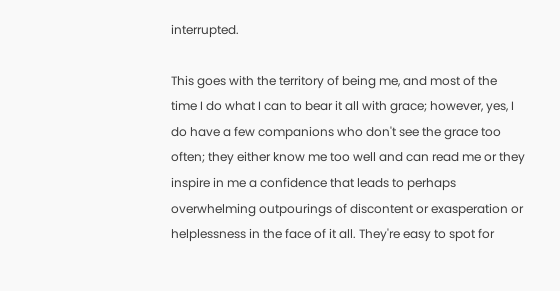interrupted.

This goes with the territory of being me, and most of the time I do what I can to bear it all with grace; however, yes, I do have a few companions who don't see the grace too often; they either know me too well and can read me or they inspire in me a confidence that leads to perhaps overwhelming outpourings of discontent or exasperation or helplessness in the face of it all. They're easy to spot for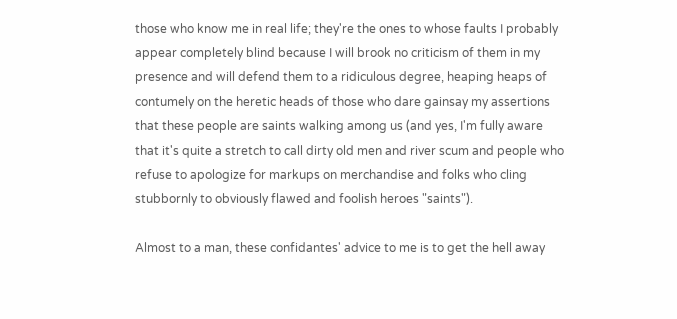those who know me in real life; they're the ones to whose faults I probably appear completely blind because I will brook no criticism of them in my presence and will defend them to a ridiculous degree, heaping heaps of contumely on the heretic heads of those who dare gainsay my assertions that these people are saints walking among us (and yes, I'm fully aware that it's quite a stretch to call dirty old men and river scum and people who refuse to apologize for markups on merchandise and folks who cling stubbornly to obviously flawed and foolish heroes "saints").

Almost to a man, these confidantes' advice to me is to get the hell away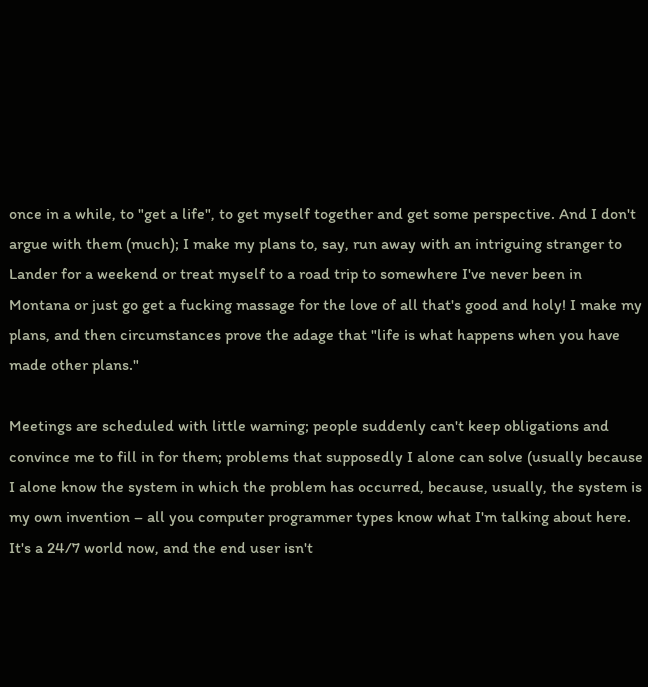once in a while, to "get a life", to get myself together and get some perspective. And I don't argue with them (much); I make my plans to, say, run away with an intriguing stranger to Lander for a weekend or treat myself to a road trip to somewhere I've never been in Montana or just go get a fucking massage for the love of all that's good and holy! I make my plans, and then circumstances prove the adage that "life is what happens when you have made other plans."

Meetings are scheduled with little warning; people suddenly can't keep obligations and convince me to fill in for them; problems that supposedly I alone can solve (usually because I alone know the system in which the problem has occurred, because, usually, the system is my own invention – all you computer programmer types know what I'm talking about here. It's a 24/7 world now, and the end user isn't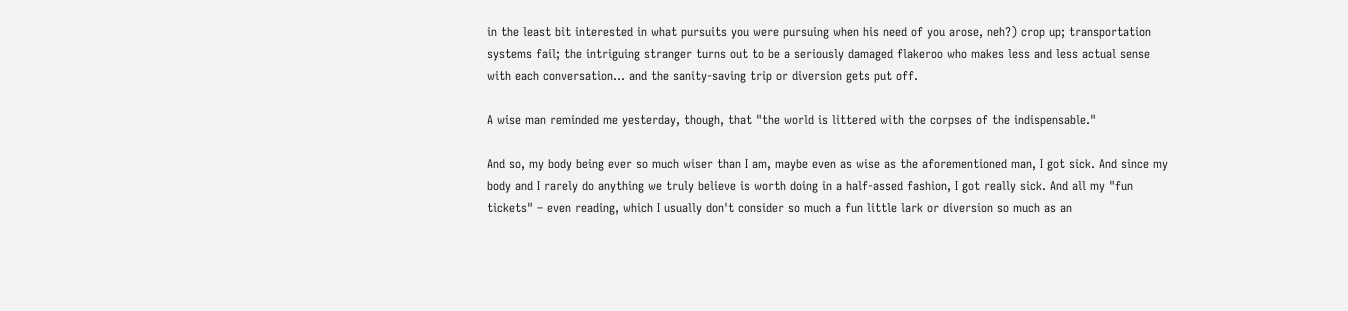in the least bit interested in what pursuits you were pursuing when his need of you arose, neh?) crop up; transportation systems fail; the intriguing stranger turns out to be a seriously damaged flakeroo who makes less and less actual sense with each conversation... and the sanity-saving trip or diversion gets put off.

A wise man reminded me yesterday, though, that "the world is littered with the corpses of the indispensable."

And so, my body being ever so much wiser than I am, maybe even as wise as the aforementioned man, I got sick. And since my body and I rarely do anything we truly believe is worth doing in a half-assed fashion, I got really sick. And all my "fun tickets" – even reading, which I usually don't consider so much a fun little lark or diversion so much as an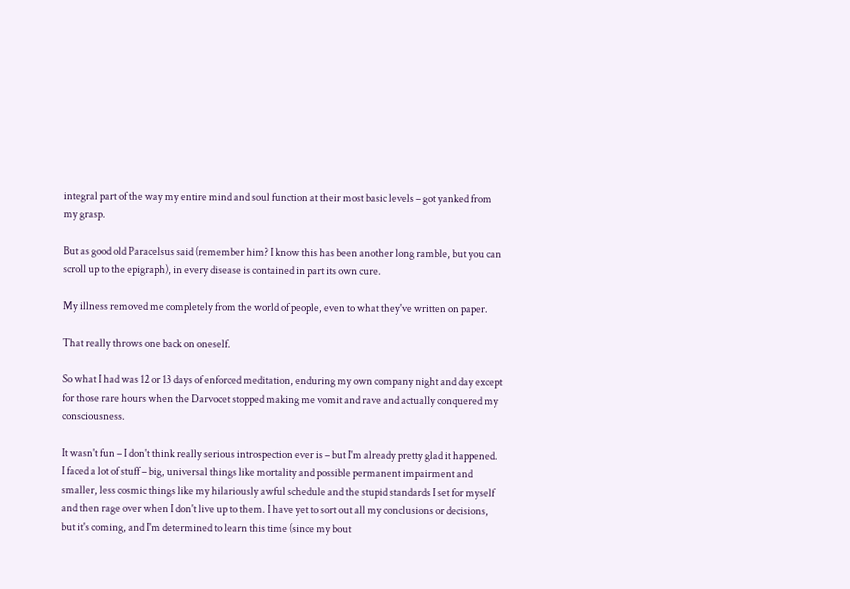integral part of the way my entire mind and soul function at their most basic levels – got yanked from my grasp.

But as good old Paracelsus said (remember him? I know this has been another long ramble, but you can scroll up to the epigraph), in every disease is contained in part its own cure.

My illness removed me completely from the world of people, even to what they've written on paper.

That really throws one back on oneself.

So what I had was 12 or 13 days of enforced meditation, enduring my own company night and day except for those rare hours when the Darvocet stopped making me vomit and rave and actually conquered my consciousness.

It wasn't fun – I don't think really serious introspection ever is – but I'm already pretty glad it happened. I faced a lot of stuff – big, universal things like mortality and possible permanent impairment and smaller, less cosmic things like my hilariously awful schedule and the stupid standards I set for myself and then rage over when I don't live up to them. I have yet to sort out all my conclusions or decisions, but it's coming, and I'm determined to learn this time (since my bout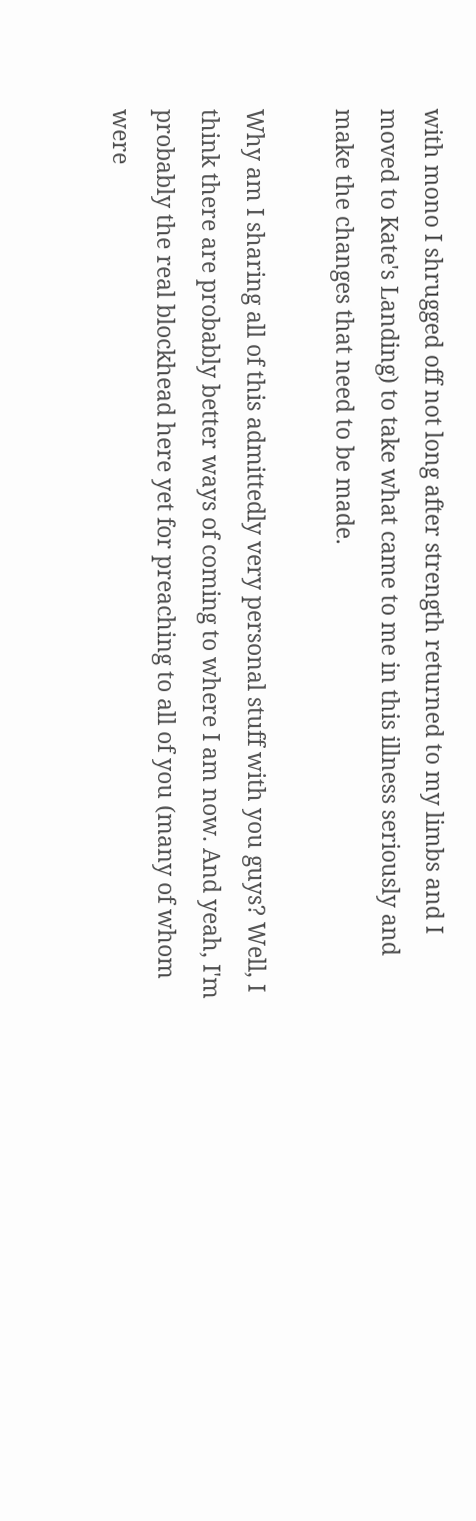with mono I shrugged off not long after strength returned to my limbs and I moved to Kate's Landing) to take what came to me in this illness seriously and make the changes that need to be made.

Why am I sharing all of this admittedly very personal stuff with you guys? Well, I think there are probably better ways of coming to where I am now. And yeah, I'm probably the real blockhead here yet for preaching to all of you (many of whom were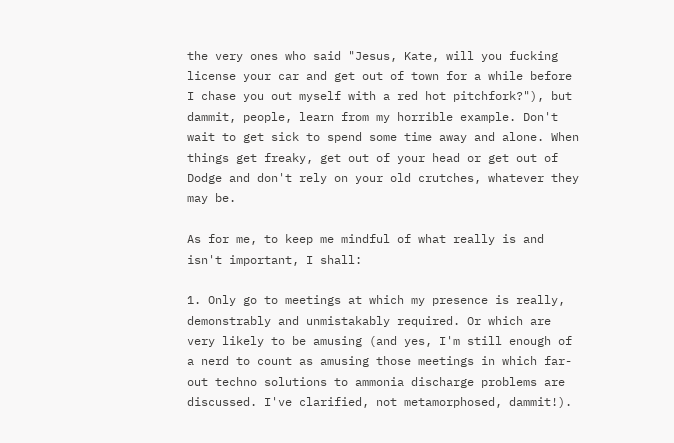the very ones who said "Jesus, Kate, will you fucking license your car and get out of town for a while before I chase you out myself with a red hot pitchfork?"), but dammit, people, learn from my horrible example. Don't wait to get sick to spend some time away and alone. When things get freaky, get out of your head or get out of Dodge and don't rely on your old crutches, whatever they may be.

As for me, to keep me mindful of what really is and isn't important, I shall:

1. Only go to meetings at which my presence is really, demonstrably and unmistakably required. Or which are very likely to be amusing (and yes, I'm still enough of a nerd to count as amusing those meetings in which far-out techno solutions to ammonia discharge problems are discussed. I've clarified, not metamorphosed, dammit!).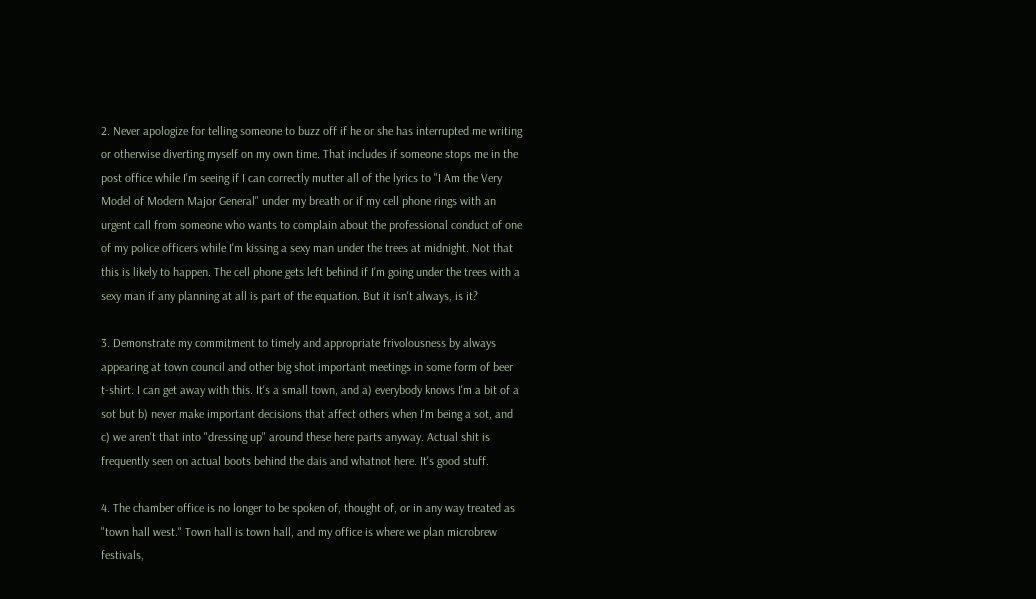2. Never apologize for telling someone to buzz off if he or she has interrupted me writing or otherwise diverting myself on my own time. That includes if someone stops me in the post office while I'm seeing if I can correctly mutter all of the lyrics to "I Am the Very Model of Modern Major General" under my breath or if my cell phone rings with an urgent call from someone who wants to complain about the professional conduct of one of my police officers while I'm kissing a sexy man under the trees at midnight. Not that this is likely to happen. The cell phone gets left behind if I'm going under the trees with a sexy man if any planning at all is part of the equation. But it isn't always, is it?

3. Demonstrate my commitment to timely and appropriate frivolousness by always appearing at town council and other big shot important meetings in some form of beer t-shirt. I can get away with this. It's a small town, and a) everybody knows I'm a bit of a sot but b) never make important decisions that affect others when I'm being a sot, and c) we aren't that into "dressing up" around these here parts anyway. Actual shit is frequently seen on actual boots behind the dais and whatnot here. It's good stuff.

4. The chamber office is no longer to be spoken of, thought of, or in any way treated as "town hall west." Town hall is town hall, and my office is where we plan microbrew festivals,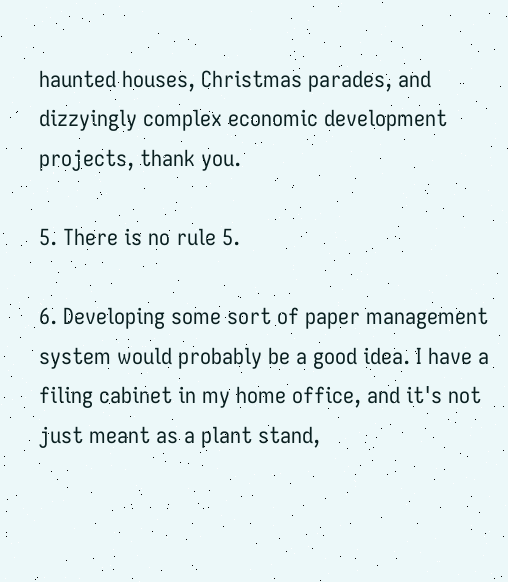haunted houses, Christmas parades, and dizzyingly complex economic development projects, thank you.

5. There is no rule 5.

6. Developing some sort of paper management system would probably be a good idea. I have a filing cabinet in my home office, and it's not just meant as a plant stand,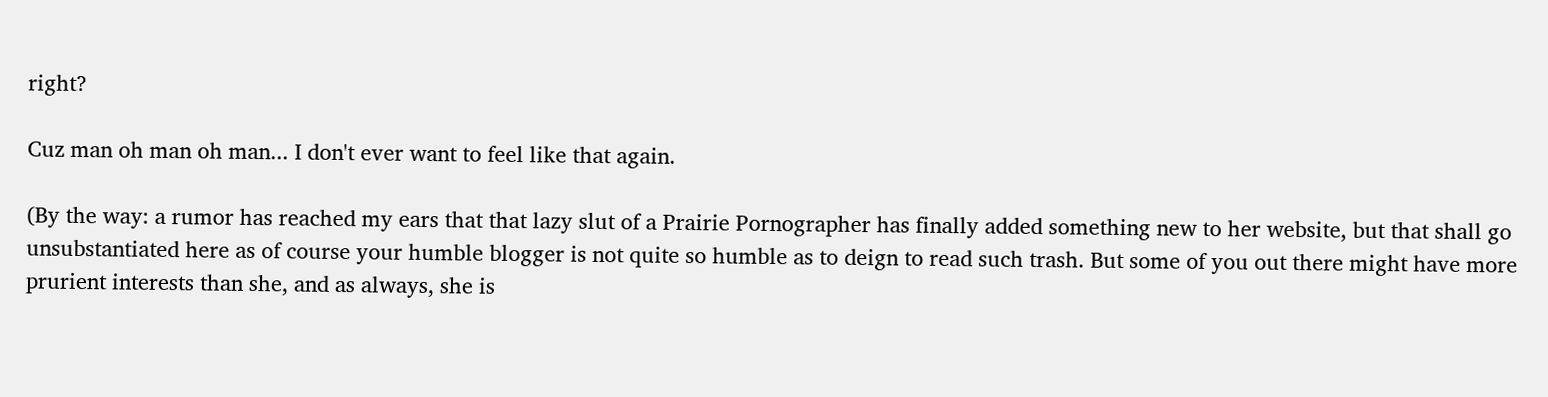right?

Cuz man oh man oh man... I don't ever want to feel like that again.

(By the way: a rumor has reached my ears that that lazy slut of a Prairie Pornographer has finally added something new to her website, but that shall go unsubstantiated here as of course your humble blogger is not quite so humble as to deign to read such trash. But some of you out there might have more prurient interests than she, and as always, she is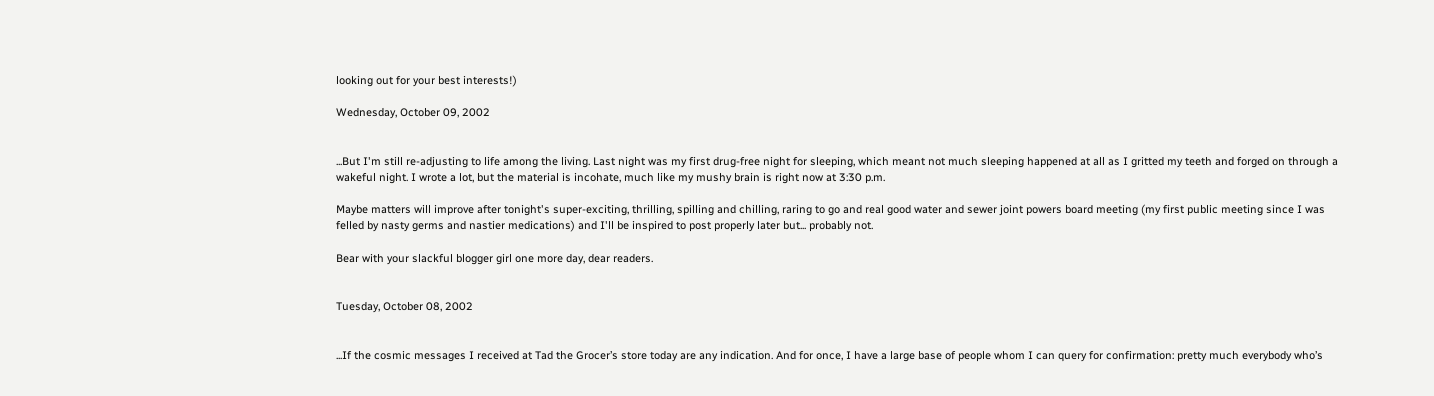looking out for your best interests!)

Wednesday, October 09, 2002


...But I'm still re-adjusting to life among the living. Last night was my first drug-free night for sleeping, which meant not much sleeping happened at all as I gritted my teeth and forged on through a wakeful night. I wrote a lot, but the material is incohate, much like my mushy brain is right now at 3:30 p.m.

Maybe matters will improve after tonight's super-exciting, thrilling, spilling and chilling, raring to go and real good water and sewer joint powers board meeting (my first public meeting since I was felled by nasty germs and nastier medications) and I'll be inspired to post properly later but... probably not.

Bear with your slackful blogger girl one more day, dear readers.


Tuesday, October 08, 2002


...If the cosmic messages I received at Tad the Grocer’s store today are any indication. And for once, I have a large base of people whom I can query for confirmation: pretty much everybody who’s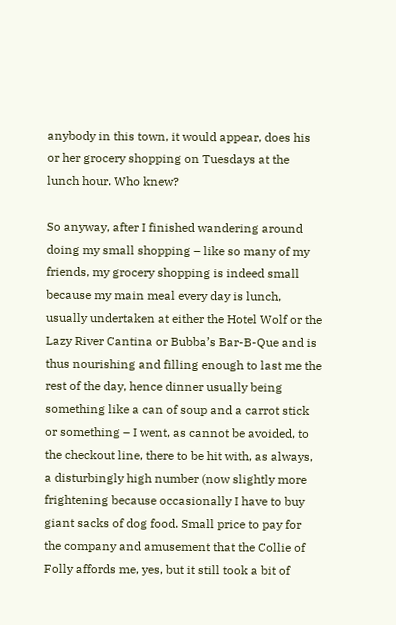anybody in this town, it would appear, does his or her grocery shopping on Tuesdays at the lunch hour. Who knew?

So anyway, after I finished wandering around doing my small shopping – like so many of my friends, my grocery shopping is indeed small because my main meal every day is lunch, usually undertaken at either the Hotel Wolf or the Lazy River Cantina or Bubba’s Bar-B-Que and is thus nourishing and filling enough to last me the rest of the day, hence dinner usually being something like a can of soup and a carrot stick or something – I went, as cannot be avoided, to the checkout line, there to be hit with, as always, a disturbingly high number (now slightly more frightening because occasionally I have to buy giant sacks of dog food. Small price to pay for the company and amusement that the Collie of Folly affords me, yes, but it still took a bit of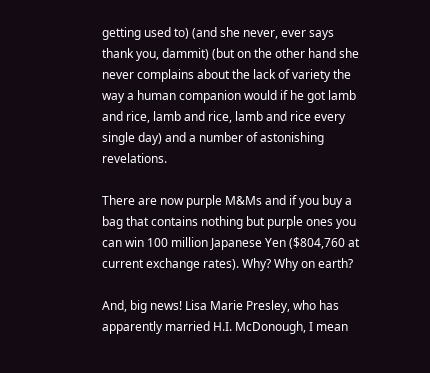getting used to) (and she never, ever says thank you, dammit) (but on the other hand she never complains about the lack of variety the way a human companion would if he got lamb and rice, lamb and rice, lamb and rice every single day) and a number of astonishing revelations.

There are now purple M&Ms and if you buy a bag that contains nothing but purple ones you can win 100 million Japanese Yen ($804,760 at current exchange rates). Why? Why on earth?

And, big news! Lisa Marie Presley, who has apparently married H.I. McDonough, I mean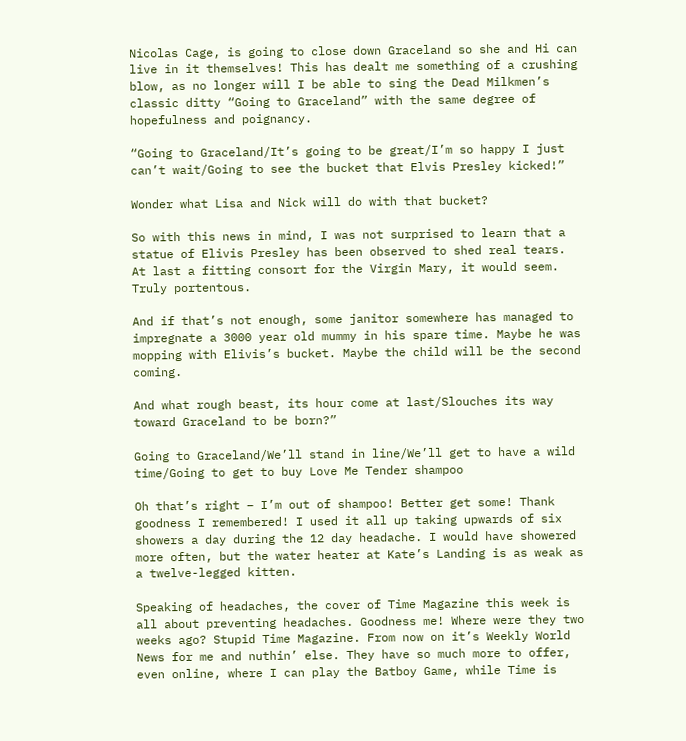Nicolas Cage, is going to close down Graceland so she and Hi can live in it themselves! This has dealt me something of a crushing blow, as no longer will I be able to sing the Dead Milkmen’s classic ditty “Going to Graceland” with the same degree of hopefulness and poignancy.

“Going to Graceland/It’s going to be great/I’m so happy I just can’t wait/Going to see the bucket that Elvis Presley kicked!”

Wonder what Lisa and Nick will do with that bucket?

So with this news in mind, I was not surprised to learn that a statue of Elivis Presley has been observed to shed real tears. At last a fitting consort for the Virgin Mary, it would seem. Truly portentous.

And if that’s not enough, some janitor somewhere has managed to impregnate a 3000 year old mummy in his spare time. Maybe he was mopping with Elivis’s bucket. Maybe the child will be the second coming.

And what rough beast, its hour come at last/Slouches its way toward Graceland to be born?”

Going to Graceland/We’ll stand in line/We’ll get to have a wild time/Going to get to buy Love Me Tender shampoo

Oh that’s right – I’m out of shampoo! Better get some! Thank goodness I remembered! I used it all up taking upwards of six showers a day during the 12 day headache. I would have showered more often, but the water heater at Kate’s Landing is as weak as a twelve-legged kitten.

Speaking of headaches, the cover of Time Magazine this week is all about preventing headaches. Goodness me! Where were they two weeks ago? Stupid Time Magazine. From now on it’s Weekly World News for me and nuthin’ else. They have so much more to offer, even online, where I can play the Batboy Game, while Time is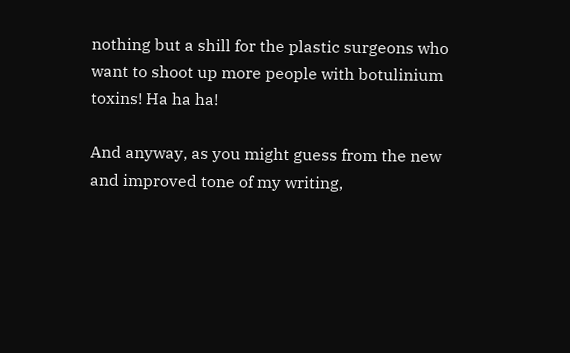nothing but a shill for the plastic surgeons who want to shoot up more people with botulinium toxins! Ha ha ha!

And anyway, as you might guess from the new and improved tone of my writing,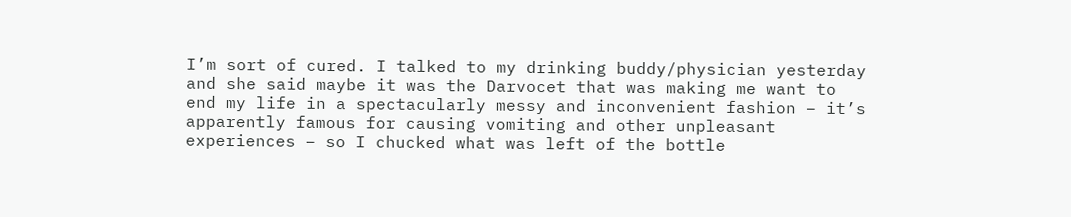I’m sort of cured. I talked to my drinking buddy/physician yesterday and she said maybe it was the Darvocet that was making me want to end my life in a spectacularly messy and inconvenient fashion – it’s apparently famous for causing vomiting and other unpleasant experiences – so I chucked what was left of the bottle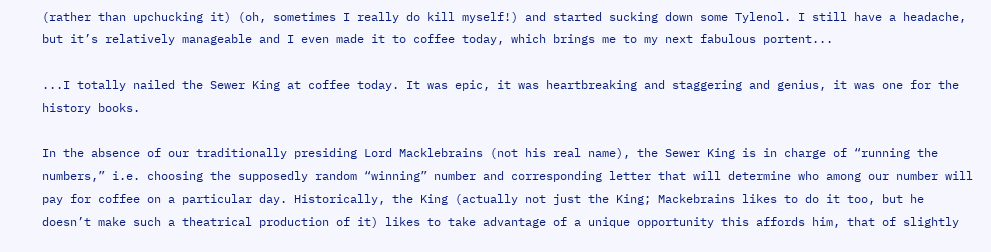(rather than upchucking it) (oh, sometimes I really do kill myself!) and started sucking down some Tylenol. I still have a headache, but it’s relatively manageable and I even made it to coffee today, which brings me to my next fabulous portent...

...I totally nailed the Sewer King at coffee today. It was epic, it was heartbreaking and staggering and genius, it was one for the history books.

In the absence of our traditionally presiding Lord Macklebrains (not his real name), the Sewer King is in charge of “running the numbers,” i.e. choosing the supposedly random “winning” number and corresponding letter that will determine who among our number will pay for coffee on a particular day. Historically, the King (actually not just the King; Mackebrains likes to do it too, but he doesn’t make such a theatrical production of it) likes to take advantage of a unique opportunity this affords him, that of slightly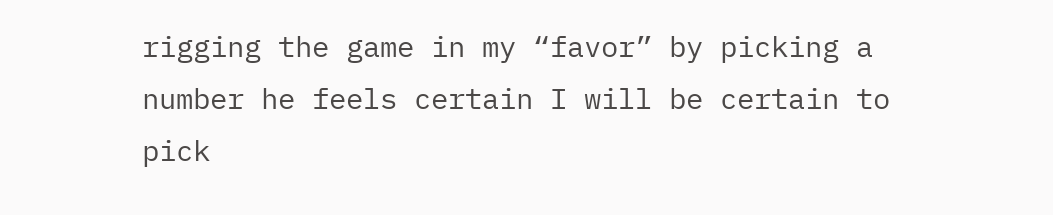rigging the game in my “favor” by picking a number he feels certain I will be certain to pick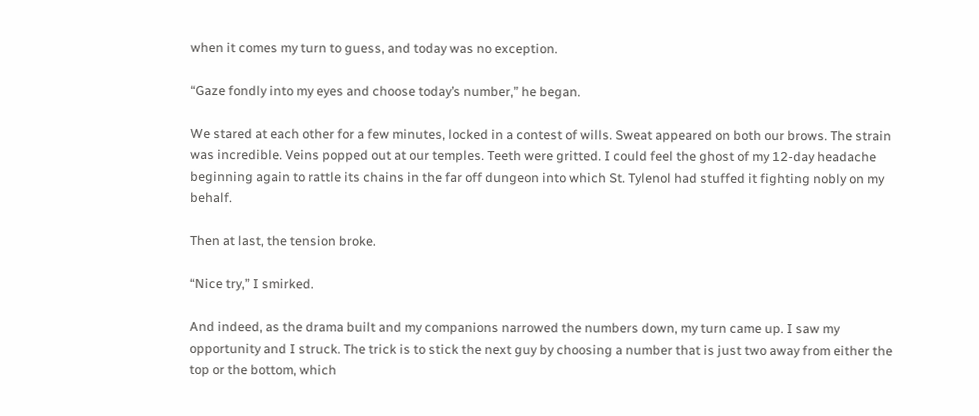when it comes my turn to guess, and today was no exception.

“Gaze fondly into my eyes and choose today’s number,” he began.

We stared at each other for a few minutes, locked in a contest of wills. Sweat appeared on both our brows. The strain was incredible. Veins popped out at our temples. Teeth were gritted. I could feel the ghost of my 12-day headache beginning again to rattle its chains in the far off dungeon into which St. Tylenol had stuffed it fighting nobly on my behalf.

Then at last, the tension broke.

“Nice try,” I smirked.

And indeed, as the drama built and my companions narrowed the numbers down, my turn came up. I saw my opportunity and I struck. The trick is to stick the next guy by choosing a number that is just two away from either the top or the bottom, which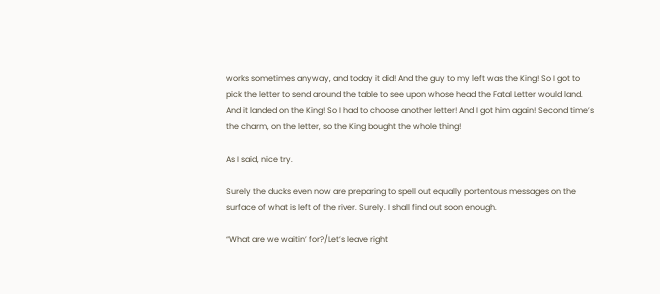works sometimes anyway, and today it did! And the guy to my left was the King! So I got to pick the letter to send around the table to see upon whose head the Fatal Letter would land. And it landed on the King! So I had to choose another letter! And I got him again! Second time’s the charm, on the letter, so the King bought the whole thing!

As I said, nice try.

Surely the ducks even now are preparing to spell out equally portentous messages on the surface of what is left of the river. Surely. I shall find out soon enough.

“What are we waitin’ for?/Let’s leave right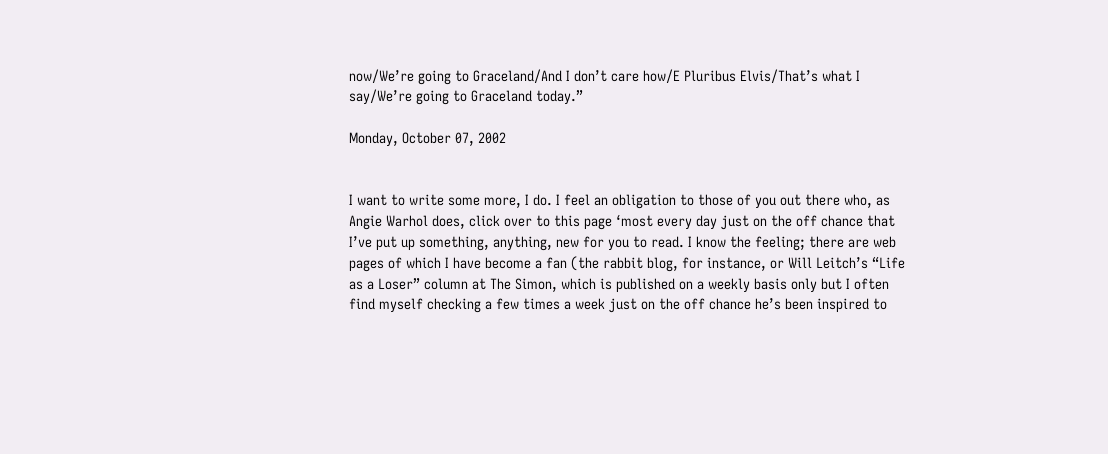now/We’re going to Graceland/And I don’t care how/E Pluribus Elvis/That’s what I say/We’re going to Graceland today.”

Monday, October 07, 2002


I want to write some more, I do. I feel an obligation to those of you out there who, as Angie Warhol does, click over to this page ‘most every day just on the off chance that I’ve put up something, anything, new for you to read. I know the feeling; there are web pages of which I have become a fan (the rabbit blog, for instance, or Will Leitch’s “Life as a Loser” column at The Simon, which is published on a weekly basis only but I often find myself checking a few times a week just on the off chance he’s been inspired to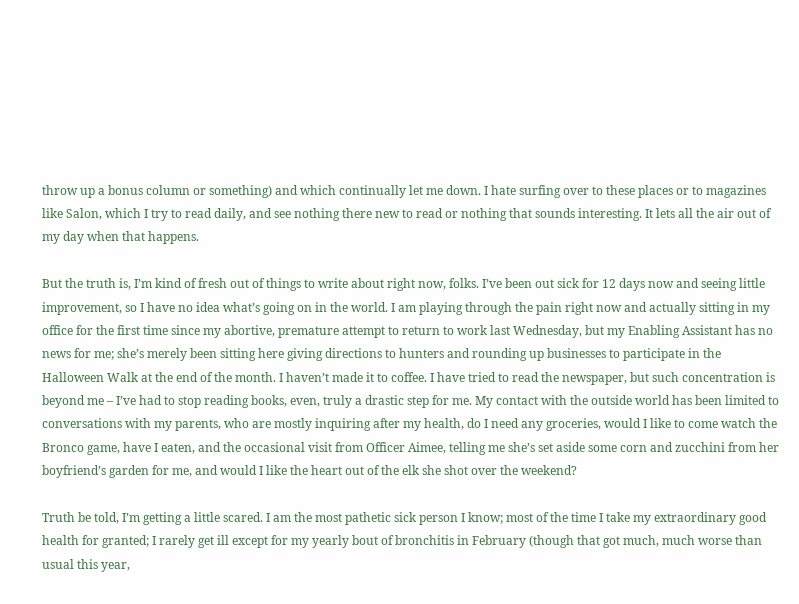throw up a bonus column or something) and which continually let me down. I hate surfing over to these places or to magazines like Salon, which I try to read daily, and see nothing there new to read or nothing that sounds interesting. It lets all the air out of my day when that happens.

But the truth is, I’m kind of fresh out of things to write about right now, folks. I’ve been out sick for 12 days now and seeing little improvement, so I have no idea what’s going on in the world. I am playing through the pain right now and actually sitting in my office for the first time since my abortive, premature attempt to return to work last Wednesday, but my Enabling Assistant has no news for me; she’s merely been sitting here giving directions to hunters and rounding up businesses to participate in the Halloween Walk at the end of the month. I haven’t made it to coffee. I have tried to read the newspaper, but such concentration is beyond me – I’ve had to stop reading books, even, truly a drastic step for me. My contact with the outside world has been limited to conversations with my parents, who are mostly inquiring after my health, do I need any groceries, would I like to come watch the Bronco game, have I eaten, and the occasional visit from Officer Aimee, telling me she’s set aside some corn and zucchini from her boyfriend’s garden for me, and would I like the heart out of the elk she shot over the weekend?

Truth be told, I’m getting a little scared. I am the most pathetic sick person I know; most of the time I take my extraordinary good health for granted; I rarely get ill except for my yearly bout of bronchitis in February (though that got much, much worse than usual this year,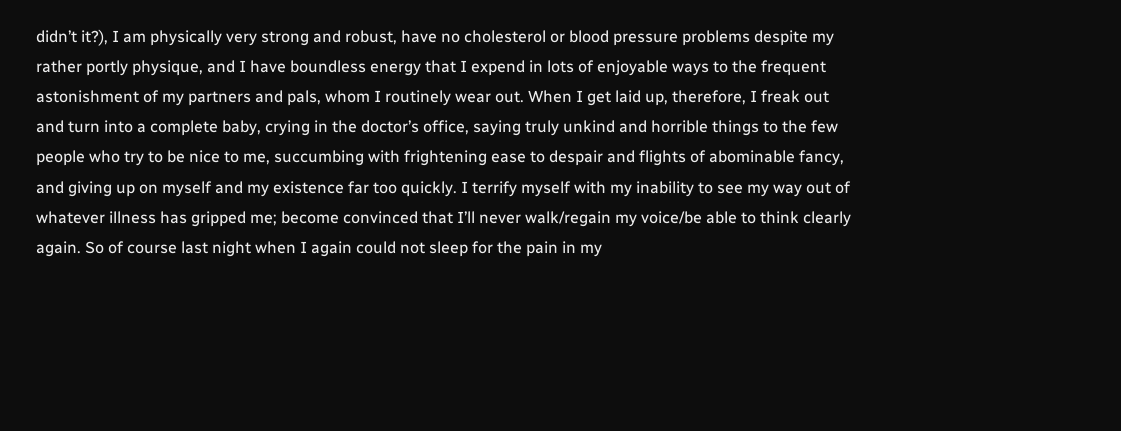didn’t it?), I am physically very strong and robust, have no cholesterol or blood pressure problems despite my rather portly physique, and I have boundless energy that I expend in lots of enjoyable ways to the frequent astonishment of my partners and pals, whom I routinely wear out. When I get laid up, therefore, I freak out and turn into a complete baby, crying in the doctor’s office, saying truly unkind and horrible things to the few people who try to be nice to me, succumbing with frightening ease to despair and flights of abominable fancy, and giving up on myself and my existence far too quickly. I terrify myself with my inability to see my way out of whatever illness has gripped me; become convinced that I’ll never walk/regain my voice/be able to think clearly again. So of course last night when I again could not sleep for the pain in my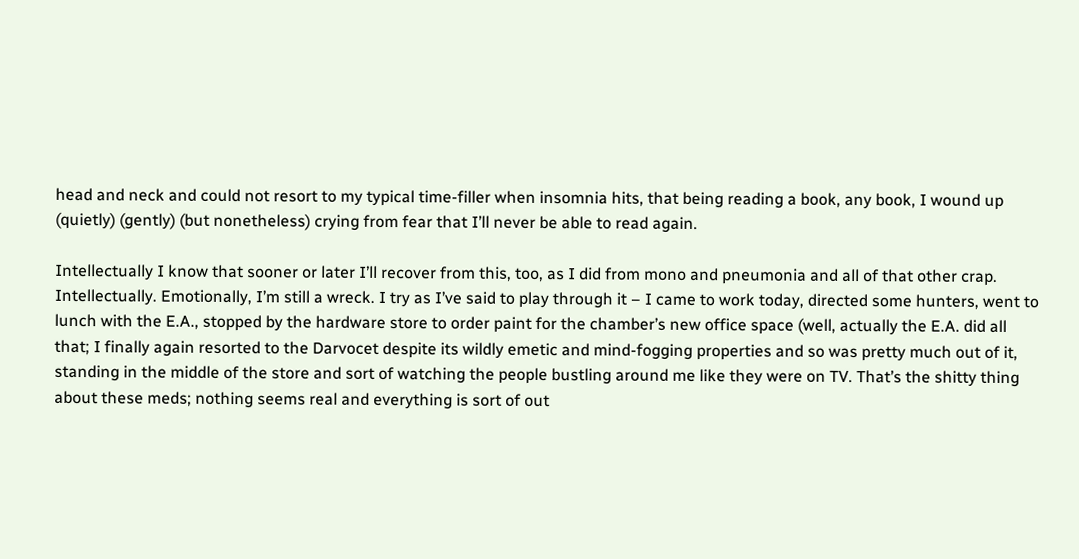head and neck and could not resort to my typical time-filler when insomnia hits, that being reading a book, any book, I wound up (quietly) (gently) (but nonetheless) crying from fear that I’ll never be able to read again.

Intellectually I know that sooner or later I’ll recover from this, too, as I did from mono and pneumonia and all of that other crap. Intellectually. Emotionally, I’m still a wreck. I try as I’ve said to play through it – I came to work today, directed some hunters, went to lunch with the E.A., stopped by the hardware store to order paint for the chamber’s new office space (well, actually the E.A. did all that; I finally again resorted to the Darvocet despite its wildly emetic and mind-fogging properties and so was pretty much out of it, standing in the middle of the store and sort of watching the people bustling around me like they were on TV. That’s the shitty thing about these meds; nothing seems real and everything is sort of out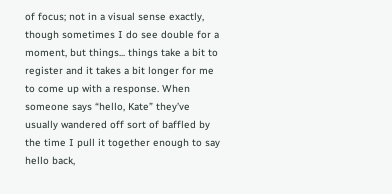of focus; not in a visual sense exactly, though sometimes I do see double for a moment, but things... things take a bit to register and it takes a bit longer for me to come up with a response. When someone says “hello, Kate” they’ve usually wandered off sort of baffled by the time I pull it together enough to say hello back,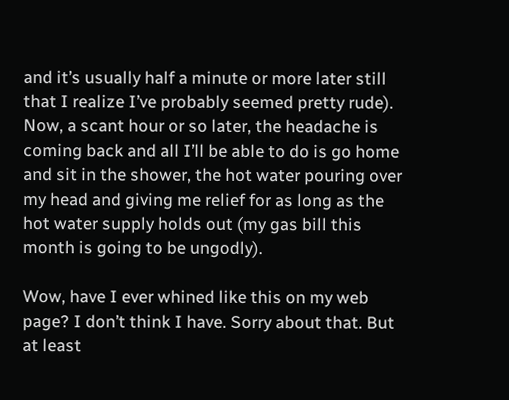and it’s usually half a minute or more later still that I realize I’ve probably seemed pretty rude). Now, a scant hour or so later, the headache is coming back and all I’ll be able to do is go home and sit in the shower, the hot water pouring over my head and giving me relief for as long as the hot water supply holds out (my gas bill this month is going to be ungodly).

Wow, have I ever whined like this on my web page? I don’t think I have. Sorry about that. But at least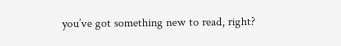you’ve got something new to read, right?